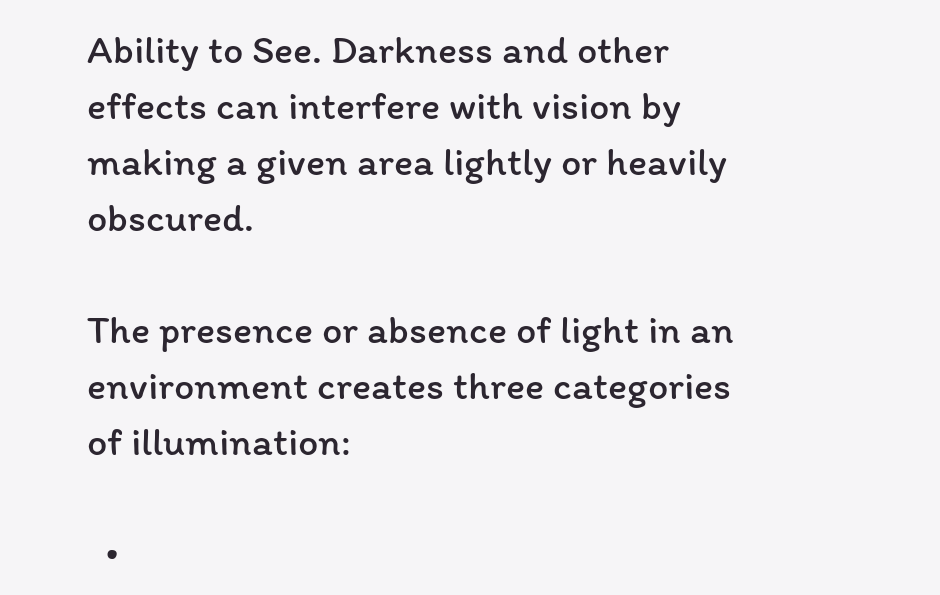Ability to See. Darkness and other effects can interfere with vision by making a given area lightly or heavily obscured.

The presence or absence of light in an environment creates three categories of illumination:

  •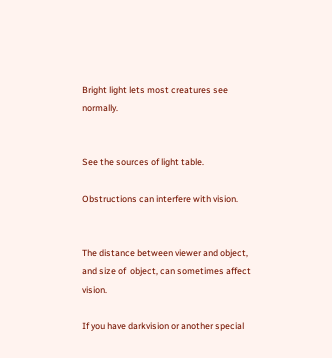Bright light lets most creatures see normally.


See the sources of light table.

Obstructions can interfere with vision.


The distance between viewer and object, and size of  object, can sometimes affect vision.

If you have darkvision or another special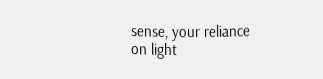sense, your reliance on light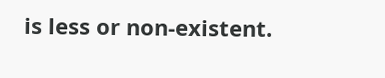is less or non-existent.